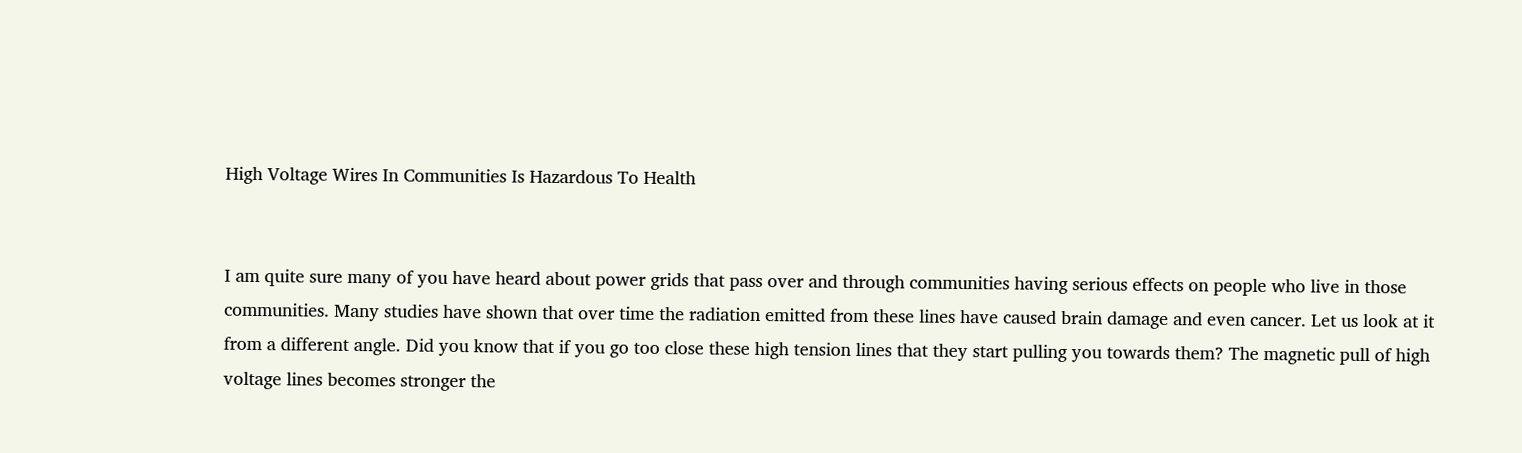High Voltage Wires In Communities Is Hazardous To Health


I am quite sure many of you have heard about power grids that pass over and through communities having serious effects on people who live in those communities. Many studies have shown that over time the radiation emitted from these lines have caused brain damage and even cancer. Let us look at it from a different angle. Did you know that if you go too close these high tension lines that they start pulling you towards them? The magnetic pull of high voltage lines becomes stronger the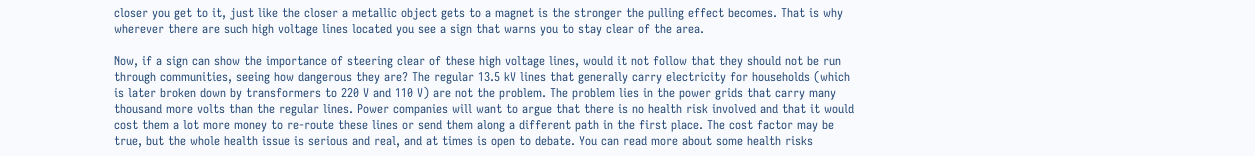closer you get to it, just like the closer a metallic object gets to a magnet is the stronger the pulling effect becomes. That is why wherever there are such high voltage lines located you see a sign that warns you to stay clear of the area.

Now, if a sign can show the importance of steering clear of these high voltage lines, would it not follow that they should not be run through communities, seeing how dangerous they are? The regular 13.5 kV lines that generally carry electricity for households (which is later broken down by transformers to 220 V and 110 V) are not the problem. The problem lies in the power grids that carry many thousand more volts than the regular lines. Power companies will want to argue that there is no health risk involved and that it would cost them a lot more money to re-route these lines or send them along a different path in the first place. The cost factor may be true, but the whole health issue is serious and real, and at times is open to debate. You can read more about some health risks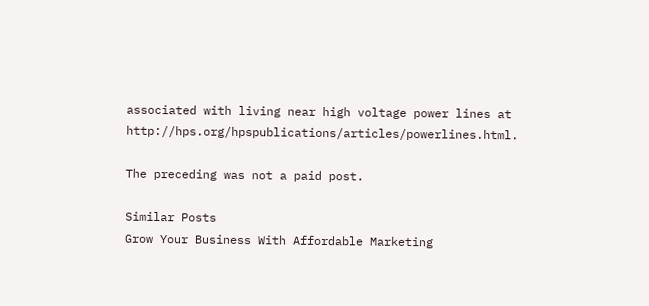associated with living near high voltage power lines at http://hps.org/hpspublications/articles/powerlines.html.

The preceding was not a paid post.

Similar Posts
Grow Your Business With Affordable Marketing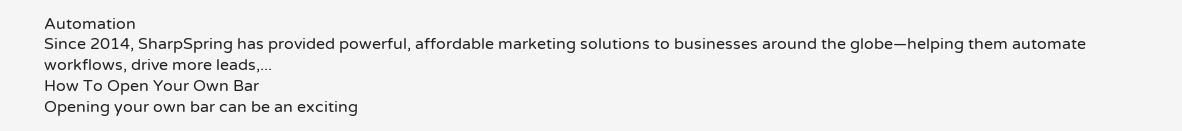Automation
Since 2014, SharpSpring has provided powerful, affordable marketing solutions to businesses around the globe—helping them automate workflows, drive more leads,...
How To Open Your Own Bar
Opening your own bar can be an exciting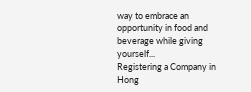way to embrace an opportunity in food and beverage while giving yourself...
Registering a Company in Hong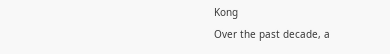Kong
Over the past decade, a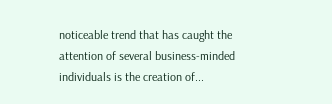noticeable trend that has caught the attention of several business-minded individuals is the creation of...